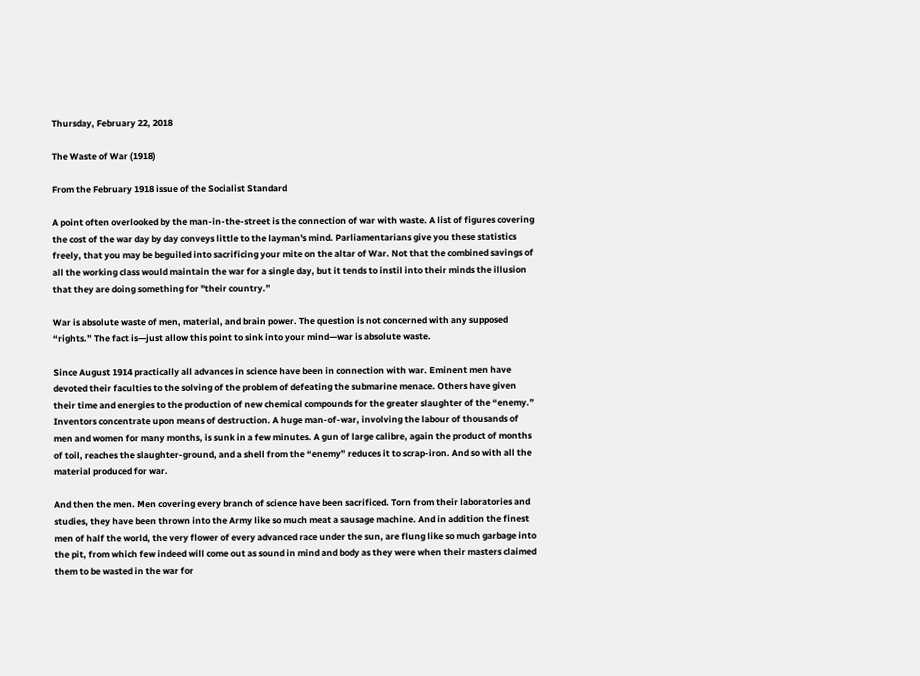Thursday, February 22, 2018

The Waste of War (1918)

From the February 1918 issue of the Socialist Standard

A point often overlooked by the man-in-the-street is the connection of war with waste. A list of figures covering the cost of the war day by day conveys little to the layman's mind. Parliamentarians give you these statistics freely, that you may be beguiled into sacrificing your mite on the altar of War. Not that the combined savings of all the working class would maintain the war for a single day, but it tends to instil into their minds the illusion that they are doing something for "their country.”

War is absolute waste of men, material, and brain power. The question is not concerned with any supposed “rights.” The fact is—just allow this point to sink into your mind—war is absolute waste.

Since August 1914 practically all advances in science have been in connection with war. Eminent men have devoted their faculties to the solving of the problem of defeating the submarine menace. Others have given their time and energies to the production of new chemical compounds for the greater slaughter of the “enemy.” Inventors concentrate upon means of destruction. A huge man-of-war, involving the labour of thousands of men and women for many months, is sunk in a few minutes. A gun of large calibre, again the product of months of toil, reaches the slaughter-ground, and a shell from the “enemy” reduces it to scrap-iron. And so with all the material produced for war.

And then the men. Men covering every branch of science have been sacrificed. Torn from their laboratories and studies, they have been thrown into the Army like so much meat a sausage machine. And in addition the finest men of half the world, the very flower of every advanced race under the sun, are flung like so much garbage into the pit, from which few indeed will come out as sound in mind and body as they were when their masters claimed them to be wasted in the war for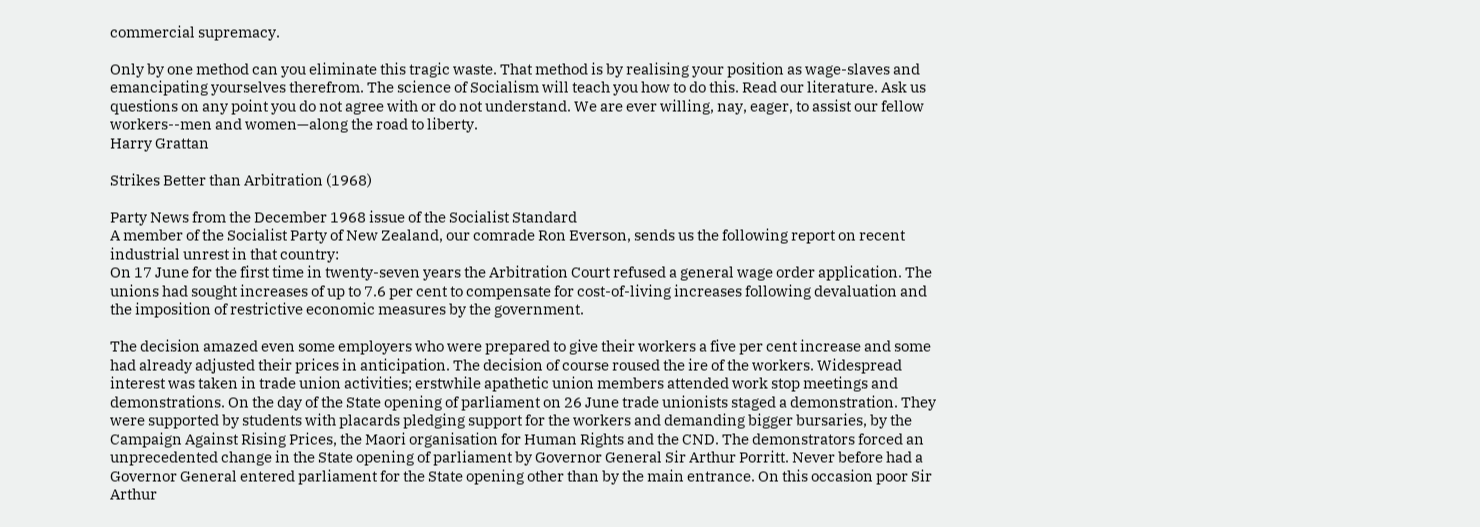commercial supremacy.

Only by one method can you eliminate this tragic waste. That method is by realising your position as wage-slaves and emancipating yourselves therefrom. The science of Socialism will teach you how to do this. Read our literature. Ask us questions on any point you do not agree with or do not understand. We are ever willing, nay, eager, to assist our fellow workers--men and women—along the road to liberty.
Harry Grattan

Strikes Better than Arbitration (1968)

Party News from the December 1968 issue of the Socialist Standard
A member of the Socialist Party of New Zealand, our comrade Ron Everson, sends us the following report on recent industrial unrest in that country:
On 17 June for the first time in twenty-seven years the Arbitration Court refused a general wage order application. The unions had sought increases of up to 7.6 per cent to compensate for cost-of-living increases following devaluation and the imposition of restrictive economic measures by the government.

The decision amazed even some employers who were prepared to give their workers a five per cent increase and some had already adjusted their prices in anticipation. The decision of course roused the ire of the workers. Widespread interest was taken in trade union activities; erstwhile apathetic union members attended work stop meetings and demonstrations. On the day of the State opening of parliament on 26 June trade unionists staged a demonstration. They were supported by students with placards pledging support for the workers and demanding bigger bursaries, by the Campaign Against Rising Prices, the Maori organisation for Human Rights and the CND. The demonstrators forced an unprecedented change in the State opening of parliament by Governor General Sir Arthur Porritt. Never before had a Governor General entered parliament for the State opening other than by the main entrance. On this occasion poor Sir Arthur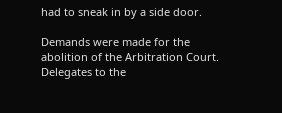had to sneak in by a side door.

Demands were made for the abolition of the Arbitration Court. Delegates to the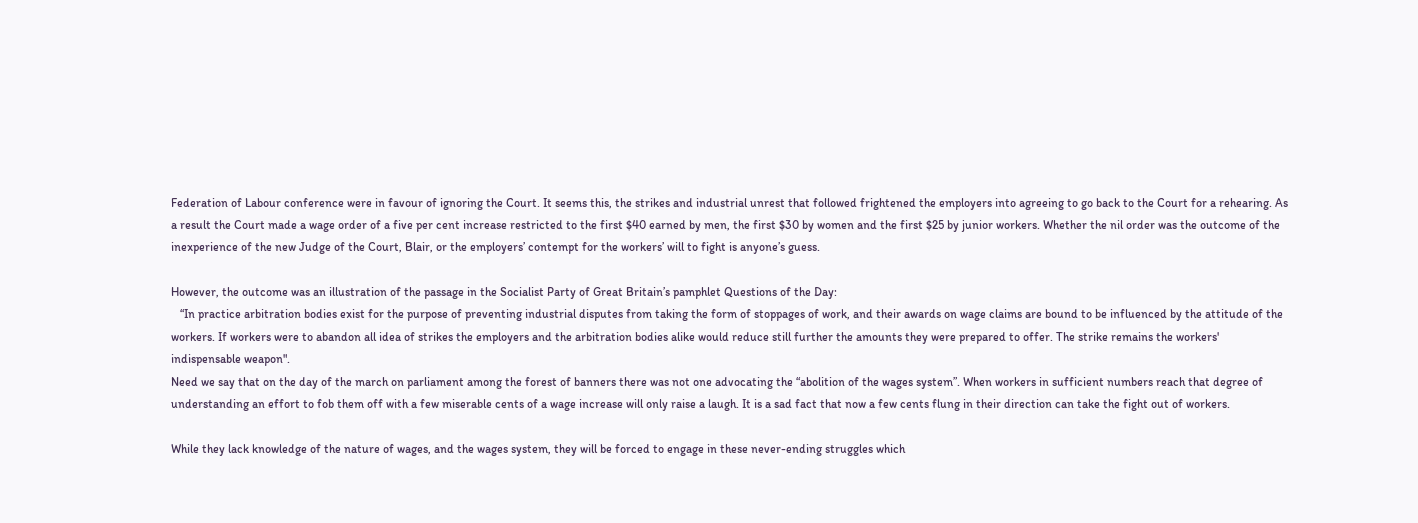Federation of Labour conference were in favour of ignoring the Court. It seems this, the strikes and industrial unrest that followed frightened the employers into agreeing to go back to the Court for a rehearing. As a result the Court made a wage order of a five per cent increase restricted to the first $40 earned by men, the first $30 by women and the first $25 by junior workers. Whether the nil order was the outcome of the inexperience of the new Judge of the Court, Blair, or the employers’ contempt for the workers’ will to fight is anyone’s guess.

However, the outcome was an illustration of the passage in the Socialist Party of Great Britain’s pamphlet Questions of the Day:
   “In practice arbitration bodies exist for the purpose of preventing industrial disputes from taking the form of stoppages of work, and their awards on wage claims are bound to be influenced by the attitude of the workers. If workers were to abandon all idea of strikes the employers and the arbitration bodies alike would reduce still further the amounts they were prepared to offer. The strike remains the workers' indispensable weapon".
Need we say that on the day of the march on parliament among the forest of banners there was not one advocating the “abolition of the wages system”. When workers in sufficient numbers reach that degree of understanding an effort to fob them off with a few miserable cents of a wage increase will only raise a laugh. It is a sad fact that now a few cents flung in their direction can take the fight out of workers.

While they lack knowledge of the nature of wages, and the wages system, they will be forced to engage in these never-ending struggles which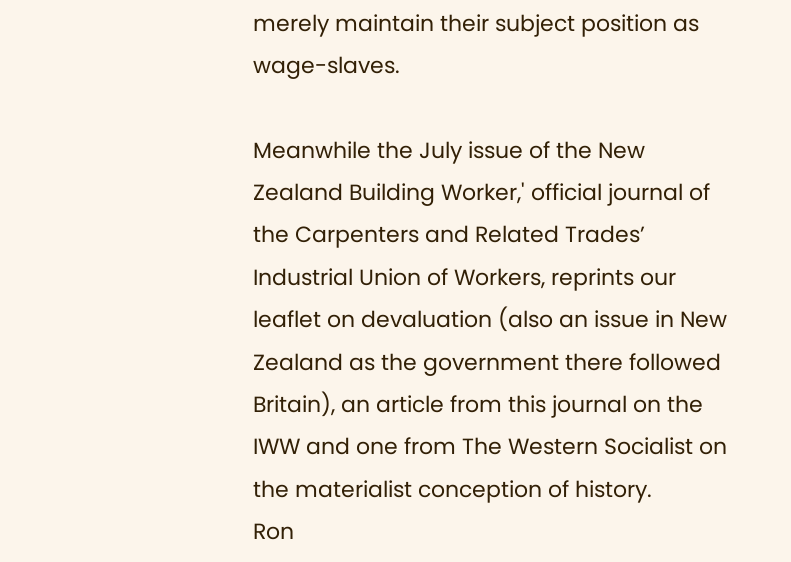merely maintain their subject position as wage-slaves.

Meanwhile the July issue of the New Zealand Building Worker,' official journal of the Carpenters and Related Trades’ Industrial Union of Workers, reprints our leaflet on devaluation (also an issue in New Zealand as the government there followed Britain), an article from this journal on the IWW and one from The Western Socialist on the materialist conception of history.
Ron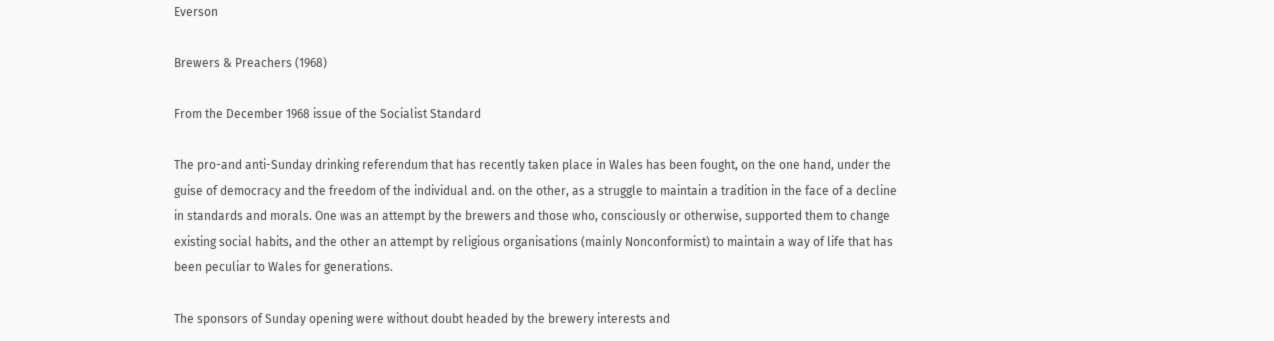Everson

Brewers & Preachers (1968)

From the December 1968 issue of the Socialist Standard

The pro-and anti-Sunday drinking referendum that has recently taken place in Wales has been fought, on the one hand, under the guise of democracy and the freedom of the individual and. on the other, as a struggle to maintain a tradition in the face of a decline in standards and morals. One was an attempt by the brewers and those who, consciously or otherwise, supported them to change existing social habits, and the other an attempt by religious organisations (mainly Nonconformist) to maintain a way of life that has been peculiar to Wales for generations.

The sponsors of Sunday opening were without doubt headed by the brewery interests and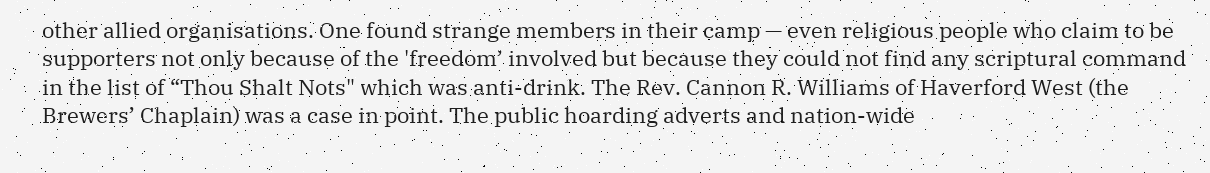other allied organisations. One found strange members in their camp — even religious people who claim to be supporters not only because of the 'freedom’ involved but because they could not find any scriptural command in the list of “Thou Shalt Nots" which was anti-drink. The Rev. Cannon R. Williams of Haverford West (the Brewers’ Chaplain) was a case in point. The public hoarding adverts and nation-wide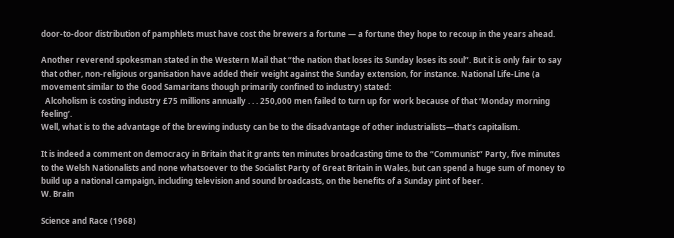door-to-door distribution of pamphlets must have cost the brewers a fortune — a fortune they hope to recoup in the years ahead.

Another reverend spokesman stated in the Western Mail that “the nation that loses its Sunday loses its soul”. But it is only fair to say that other, non-religious organisation have added their weight against the Sunday extension, for instance. National Life-Line (a movement similar to the Good Samaritans though primarily confined to industry) stated:
  Alcoholism is costing industry £75 millions annually . . . 250,000 men failed to turn up for work because of that ‘Monday morning feeling’.
Well, what is to the advantage of the brewing industy can be to the disadvantage of other industrialists—that’s capitalism.

It is indeed a comment on democracy in Britain that it grants ten minutes broadcasting time to the “Communist” Party, five minutes to the Welsh Nationalists and none whatsoever to the Socialist Party of Great Britain in Wales, but can spend a huge sum of money to build up a national campaign, including television and sound broadcasts, on the benefits of a Sunday pint of beer.
W. Brain

Science and Race (1968)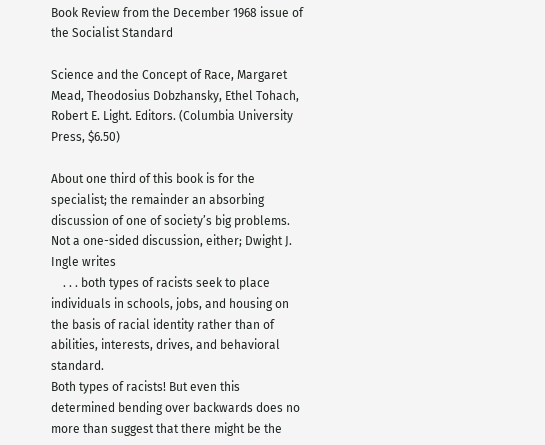Book Review from the December 1968 issue of the Socialist Standard

Science and the Concept of Race, Margaret Mead, Theodosius Dobzhansky, Ethel Tohach, Robert E. Light. Editors. (Columbia University Press, $6.50)

About one third of this book is for the specialist; the remainder an absorbing discussion of one of society’s big problems. Not a one-sided discussion, either; Dwight J. Ingle writes
    . . . both types of racists seek to place individuals in schools, jobs, and housing on the basis of racial identity rather than of abilities, interests, drives, and behavioral standard.
Both types of racists! But even this determined bending over backwards does no more than suggest that there might be the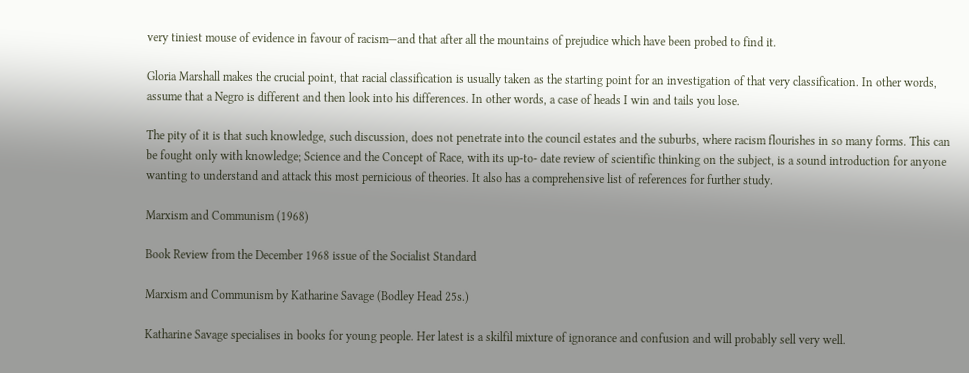very tiniest mouse of evidence in favour of racism—and that after all the mountains of prejudice which have been probed to find it.

Gloria Marshall makes the crucial point, that racial classification is usually taken as the starting point for an investigation of that very classification. In other words, assume that a Negro is different and then look into his differences. In other words, a case of heads I win and tails you lose.

The pity of it is that such knowledge, such discussion, does not penetrate into the council estates and the suburbs, where racism flourishes in so many forms. This can be fought only with knowledge; Science and the Concept of Race, with its up-to- date review of scientific thinking on the subject, is a sound introduction for anyone wanting to understand and attack this most pernicious of theories. It also has a comprehensive list of references for further study.

Marxism and Communism (1968)

Book Review from the December 1968 issue of the Socialist Standard

Marxism and Communism by Katharine Savage (Bodley Head 25s.)

Katharine Savage specialises in books for young people. Her latest is a skilfil mixture of ignorance and confusion and will probably sell very well.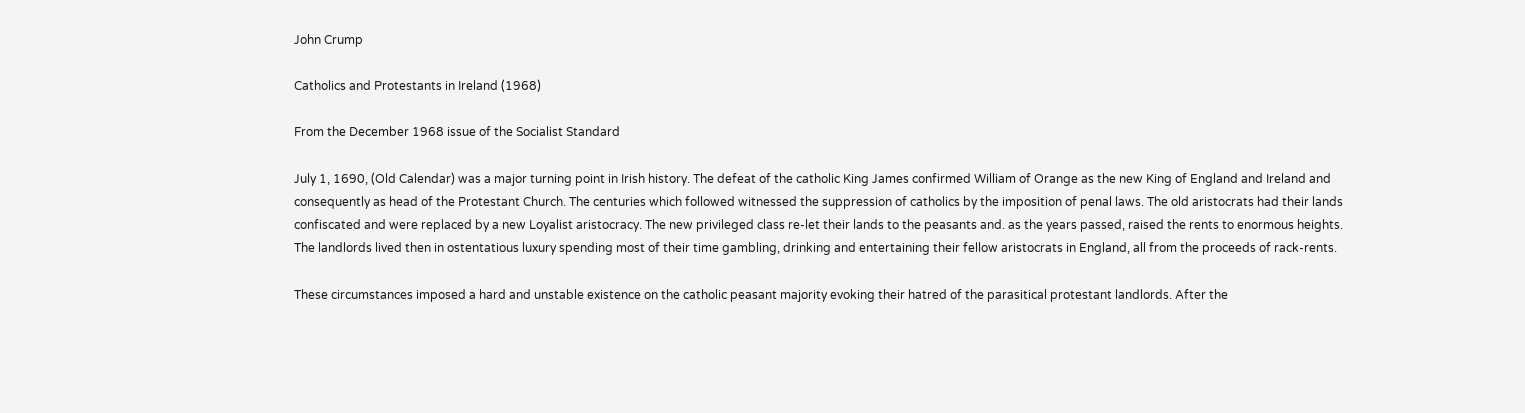John Crump

Catholics and Protestants in Ireland (1968)

From the December 1968 issue of the Socialist Standard

July 1, 1690, (Old Calendar) was a major turning point in Irish history. The defeat of the catholic King James confirmed William of Orange as the new King of England and Ireland and consequently as head of the Protestant Church. The centuries which followed witnessed the suppression of catholics by the imposition of penal laws. The old aristocrats had their lands confiscated and were replaced by a new Loyalist aristocracy. The new privileged class re-let their lands to the peasants and. as the years passed, raised the rents to enormous heights. The landlords lived then in ostentatious luxury spending most of their time gambling, drinking and entertaining their fellow aristocrats in England, all from the proceeds of rack-rents.

These circumstances imposed a hard and unstable existence on the catholic peasant majority evoking their hatred of the parasitical protestant landlords. After the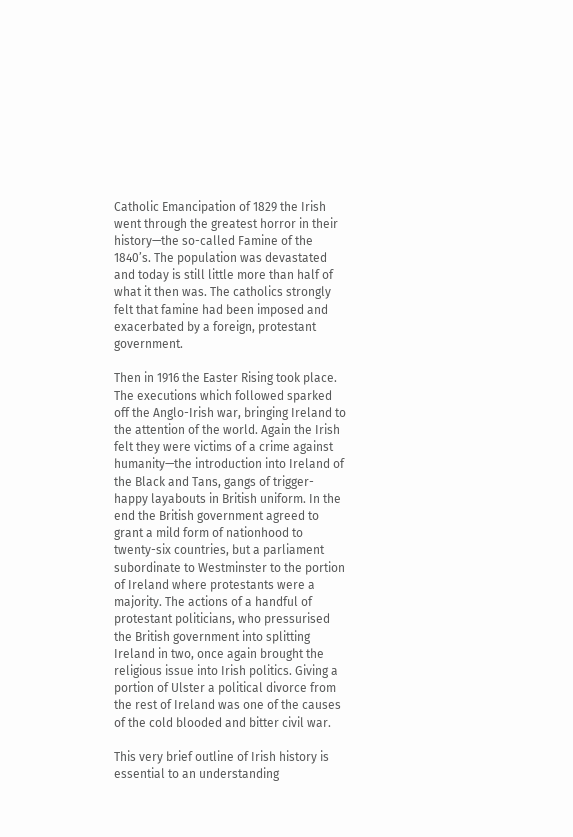Catholic Emancipation of 1829 the Irish went through the greatest horror in their history—the so-called Famine of the 1840’s. The population was devastated and today is still little more than half of what it then was. The catholics strongly felt that famine had been imposed and exacerbated by a foreign, protestant government.

Then in 1916 the Easter Rising took place. The executions which followed sparked off the Anglo-Irish war, bringing Ireland to the attention of the world. Again the Irish felt they were victims of a crime against humanity—the introduction into Ireland of the Black and Tans, gangs of trigger-happy layabouts in British uniform. In the end the British government agreed to grant a mild form of nationhood to twenty-six countries, but a parliament subordinate to Westminster to the portion of Ireland where protestants were a majority. The actions of a handful of protestant politicians, who pressurised the British government into splitting Ireland in two, once again brought the religious issue into Irish politics. Giving a portion of Ulster a political divorce from the rest of Ireland was one of the causes of the cold blooded and bitter civil war.

This very brief outline of Irish history is essential to an understanding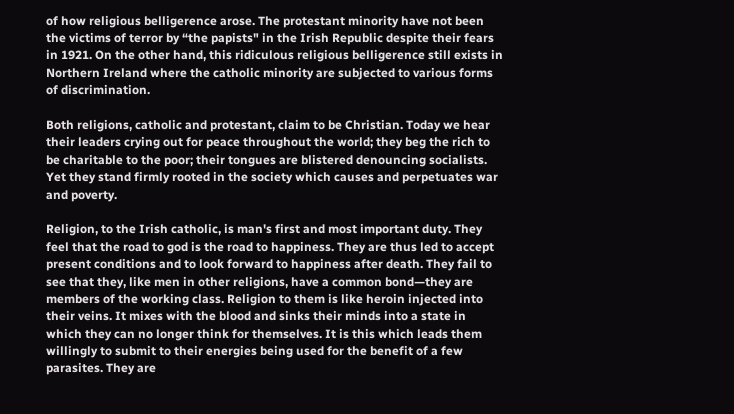of how religious belligerence arose. The protestant minority have not been the victims of terror by “the papists" in the Irish Republic despite their fears in 1921. On the other hand, this ridiculous religious belligerence still exists in Northern Ireland where the catholic minority are subjected to various forms of discrimination.

Both religions, catholic and protestant, claim to be Christian. Today we hear their leaders crying out for peace throughout the world; they beg the rich to be charitable to the poor; their tongues are blistered denouncing socialists. Yet they stand firmly rooted in the society which causes and perpetuates war and poverty.

Religion, to the Irish catholic, is man's first and most important duty. They feel that the road to god is the road to happiness. They are thus led to accept present conditions and to look forward to happiness after death. They fail to see that they, like men in other religions, have a common bond—they are members of the working class. Religion to them is like heroin injected into their veins. It mixes with the blood and sinks their minds into a state in which they can no longer think for themselves. It is this which leads them willingly to submit to their energies being used for the benefit of a few parasites. They are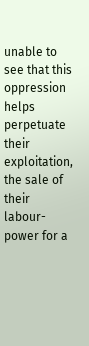unable to see that this oppression helps perpetuate their exploitation, the sale of their labour-power for a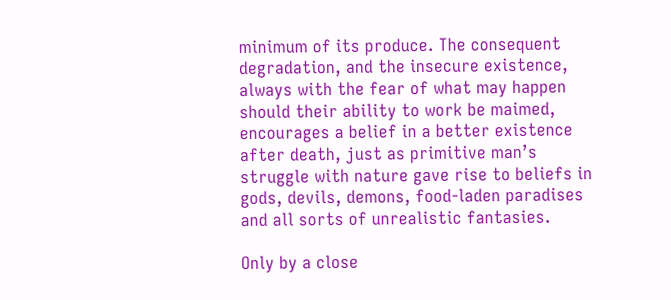minimum of its produce. The consequent degradation, and the insecure existence, always with the fear of what may happen should their ability to work be maimed, encourages a belief in a better existence after death, just as primitive man’s struggle with nature gave rise to beliefs in gods, devils, demons, food-laden paradises and all sorts of unrealistic fantasies.

Only by a close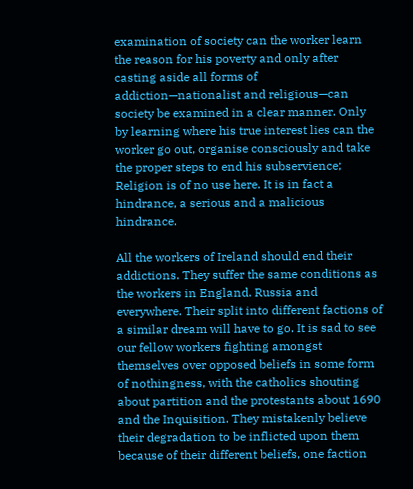examination of society can the worker learn the reason for his poverty and only after casting aside all forms of addiction—nationalist and religious—can society be examined in a clear manner. Only by learning where his true interest lies can the worker go out, organise consciously and take the proper steps to end his subservience; Religion is of no use here. It is in fact a hindrance, a serious and a malicious hindrance.

All the workers of Ireland should end their addictions. They suffer the same conditions as the workers in England. Russia and everywhere. Their split into different factions of a similar dream will have to go. It is sad to see our fellow workers fighting amongst themselves over opposed beliefs in some form of nothingness, with the catholics shouting about partition and the protestants about 1690 and the Inquisition. They mistakenly believe their degradation to be inflicted upon them because of their different beliefs, one faction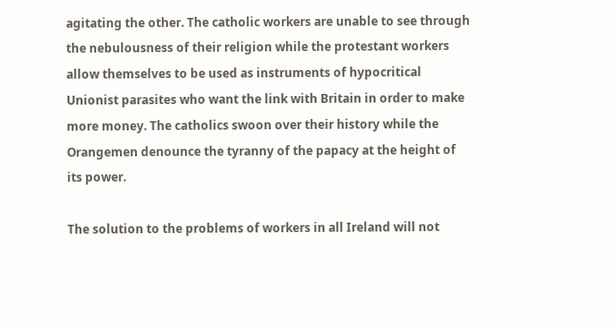agitating the other. The catholic workers are unable to see through the nebulousness of their religion while the protestant workers allow themselves to be used as instruments of hypocritical Unionist parasites who want the link with Britain in order to make more money. The catholics swoon over their history while the Orangemen denounce the tyranny of the papacy at the height of its power.

The solution to the problems of workers in all Ireland will not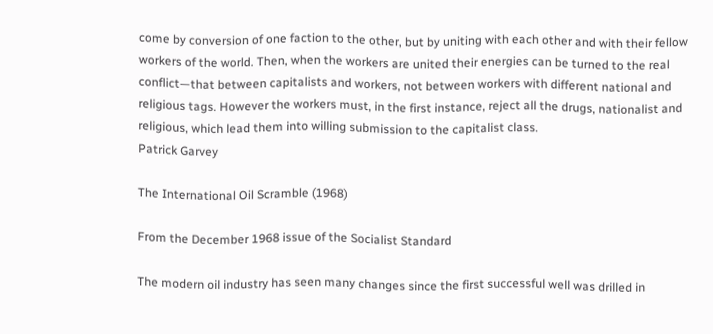come by conversion of one faction to the other, but by uniting with each other and with their fellow workers of the world. Then, when the workers are united their energies can be turned to the real conflict—that between capitalists and workers, not between workers with different national and religious tags. However the workers must, in the first instance, reject all the drugs, nationalist and religious, which lead them into willing submission to the capitalist class.
Patrick Garvey

The International Oil Scramble (1968)

From the December 1968 issue of the Socialist Standard

The modern oil industry has seen many changes since the first successful well was drilled in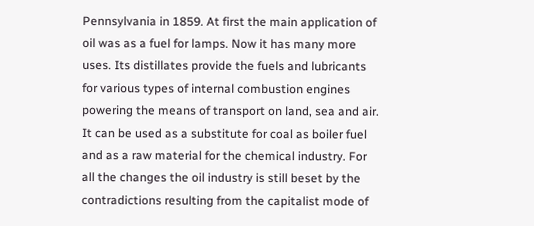Pennsylvania in 1859. At first the main application of oil was as a fuel for lamps. Now it has many more uses. Its distillates provide the fuels and lubricants for various types of internal combustion engines powering the means of transport on land, sea and air. It can be used as a substitute for coal as boiler fuel and as a raw material for the chemical industry. For all the changes the oil industry is still beset by the contradictions resulting from the capitalist mode of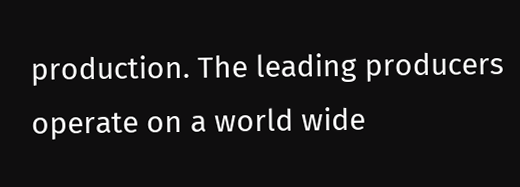production. The leading producers operate on a world wide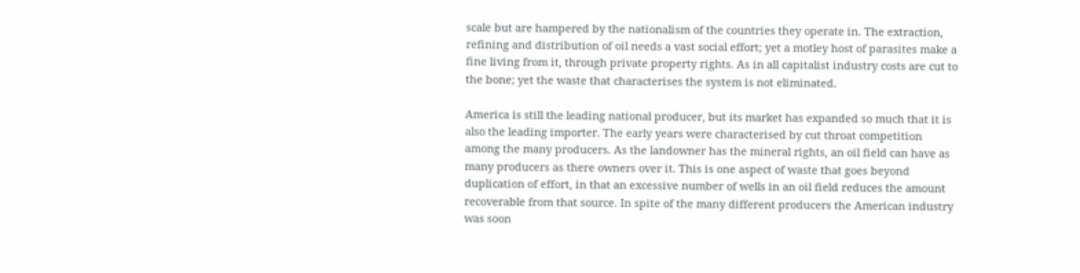scale but are hampered by the nationalism of the countries they operate in. The extraction, refining and distribution of oil needs a vast social effort; yet a motley host of parasites make a fine living from it, through private property rights. As in all capitalist industry costs are cut to the bone; yet the waste that characterises the system is not eliminated.

America is still the leading national producer, but its market has expanded so much that it is also the leading importer. The early years were characterised by cut throat competition among the many producers. As the landowner has the mineral rights, an oil field can have as many producers as there owners over it. This is one aspect of waste that goes beyond duplication of effort, in that an excessive number of wells in an oil field reduces the amount recoverable from that source. In spite of the many different producers the American industry was soon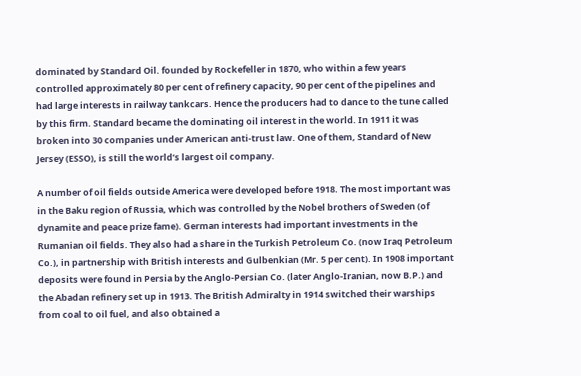dominated by Standard Oil. founded by Rockefeller in 1870, who within a few years controlled approximately 80 per cent of refinery capacity, 90 per cent of the pipelines and had large interests in railway tankcars. Hence the producers had to dance to the tune called by this firm. Standard became the dominating oil interest in the world. In 1911 it was broken into 30 companies under American anti-trust law. One of them, Standard of New Jersey (ESSO), is still the world’s largest oil company.

A number of oil fields outside America were developed before 1918. The most important was in the Baku region of Russia, which was controlled by the Nobel brothers of Sweden (of dynamite and peace prize fame). German interests had important investments in the Rumanian oil fields. They also had a share in the Turkish Petroleum Co. (now Iraq Petroleum Co.), in partnership with British interests and Gulbenkian (Mr. 5 per cent). In 1908 important deposits were found in Persia by the Anglo-Persian Co. (later Anglo-Iranian, now B.P.) and the Abadan refinery set up in 1913. The British Admiralty in 1914 switched their warships from coal to oil fuel, and also obtained a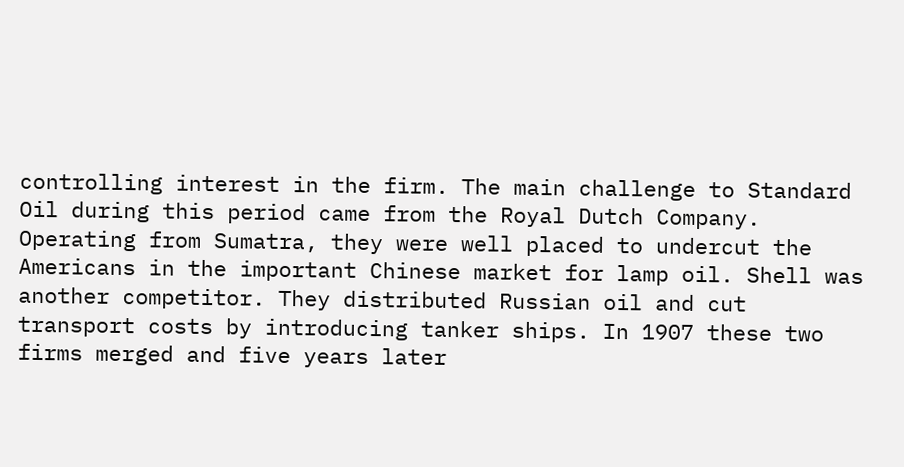controlling interest in the firm. The main challenge to Standard Oil during this period came from the Royal Dutch Company. Operating from Sumatra, they were well placed to undercut the Americans in the important Chinese market for lamp oil. Shell was another competitor. They distributed Russian oil and cut transport costs by introducing tanker ships. In 1907 these two firms merged and five years later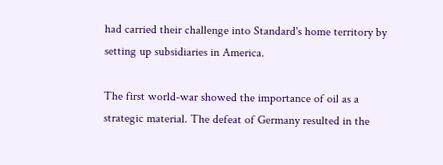had carried their challenge into Standard's home territory by setting up subsidiaries in America.

The first world-war showed the importance of oil as a strategic material. The defeat of Germany resulted in the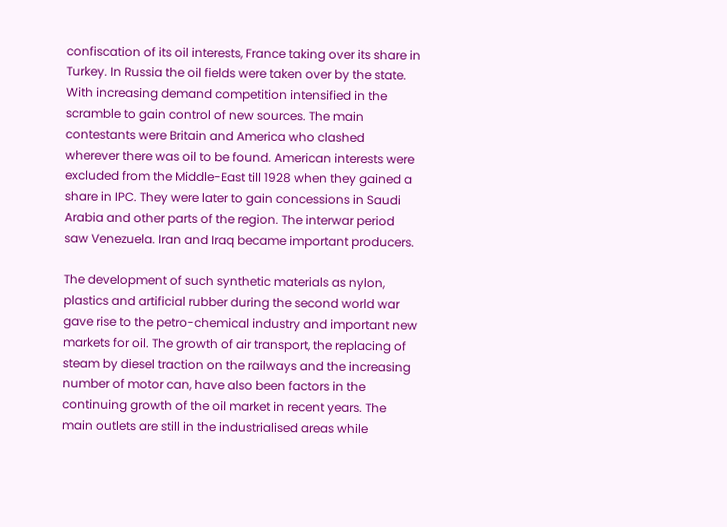confiscation of its oil interests, France taking over its share in Turkey. In Russia the oil fields were taken over by the state. With increasing demand competition intensified in the scramble to gain control of new sources. The main contestants were Britain and America who clashed wherever there was oil to be found. American interests were excluded from the Middle-East till 1928 when they gained a share in IPC. They were later to gain concessions in Saudi Arabia and other parts of the region. The interwar period saw Venezuela. Iran and Iraq became important producers.

The development of such synthetic materials as nylon, plastics and artificial rubber during the second world war gave rise to the petro-chemical industry and important new markets for oil. The growth of air transport, the replacing of steam by diesel traction on the railways and the increasing number of motor can, have also been factors in the continuing growth of the oil market in recent years. The main outlets are still in the industrialised areas while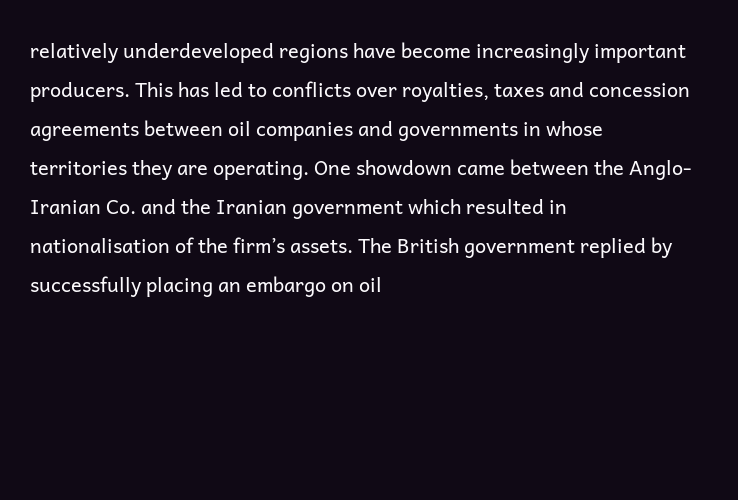relatively underdeveloped regions have become increasingly important producers. This has led to conflicts over royalties, taxes and concession agreements between oil companies and governments in whose territories they are operating. One showdown came between the Anglo-Iranian Co. and the Iranian government which resulted in nationalisation of the firm’s assets. The British government replied by successfully placing an embargo on oil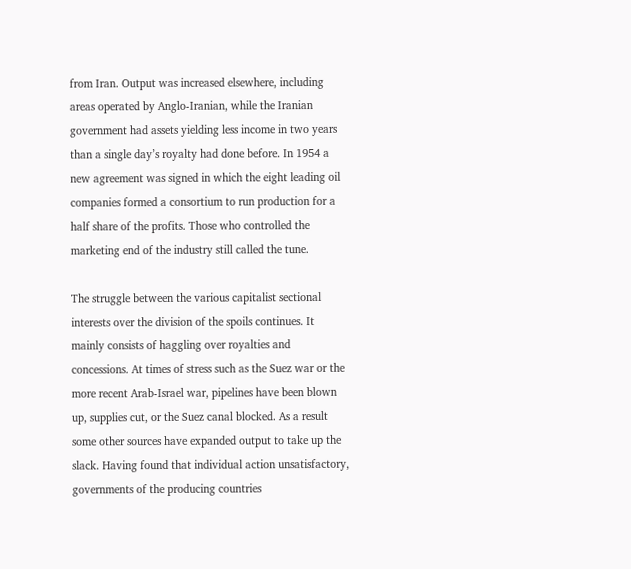from Iran. Output was increased elsewhere, including areas operated by Anglo-Iranian, while the Iranian government had assets yielding less income in two years than a single day’s royalty had done before. In 1954 a new agreement was signed in which the eight leading oil companies formed a consortium to run production for a half share of the profits. Those who controlled the marketing end of the industry still called the tune.

The struggle between the various capitalist sectional interests over the division of the spoils continues. It mainly consists of haggling over royalties and concessions. At times of stress such as the Suez war or the more recent Arab-Israel war, pipelines have been blown up, supplies cut, or the Suez canal blocked. As a result some other sources have expanded output to take up the slack. Having found that individual action unsatisfactory, governments of the producing countries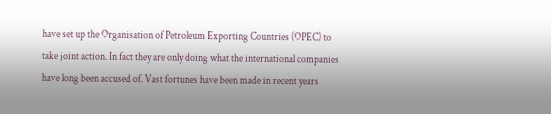have set up the Organisation of Petroleum Exporting Countries (OPEC) to take joint action. In fact they are only doing what the international companies have long been accused of. Vast fortunes have been made in recent years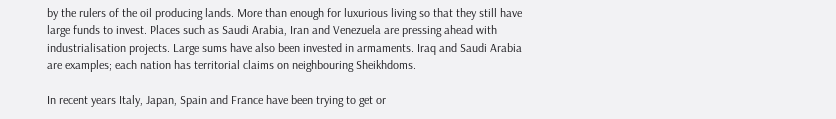by the rulers of the oil producing lands. More than enough for luxurious living so that they still have large funds to invest. Places such as Saudi Arabia, Iran and Venezuela are pressing ahead with industrialisation projects. Large sums have also been invested in armaments. Iraq and Saudi Arabia are examples; each nation has territorial claims on neighbouring Sheikhdoms.

In recent years Italy, Japan, Spain and France have been trying to get or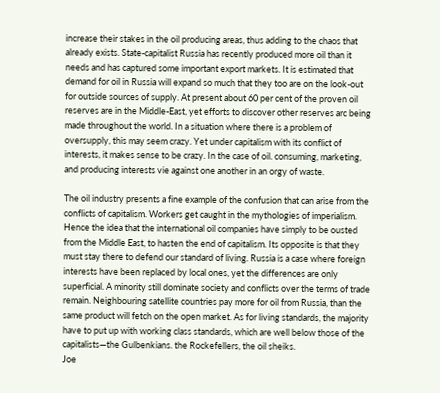increase their stakes in the oil producing areas, thus adding to the chaos that already exists. State-capitalist Russia has recently produced more oil than it needs and has captured some important export markets. It is estimated that demand for oil in Russia will expand so much that they too are on the look-out for outside sources of supply. At present about 60 per cent of the proven oil reserves are in the Middle-East, yet efforts to discover other reserves arc being made throughout the world. In a situation where there is a problem of oversupply, this may seem crazy. Yet under capitalism with its conflict of interests, it makes sense to be crazy. In the case of oil. consuming, marketing, and producing interests vie against one another in an orgy of waste.

The oil industry presents a fine example of the confusion that can arise from the conflicts of capitalism. Workers get caught in the mythologies of imperialism. Hence the idea that the international oil companies have simply to be ousted from the Middle East, to hasten the end of capitalism. Its opposite is that they must stay there to defend our standard of living. Russia is a case where foreign interests have been replaced by local ones, yet the differences are only superficial. A minority still dominate society and conflicts over the terms of trade remain. Neighbouring satellite countries pay more for oil from Russia, than the same product will fetch on the open market. As for living standards, the majority have to put up with working class standards, which are well below those of the capitalists—the Gulbenkians. the Rockefellers, the oil sheiks.
Joe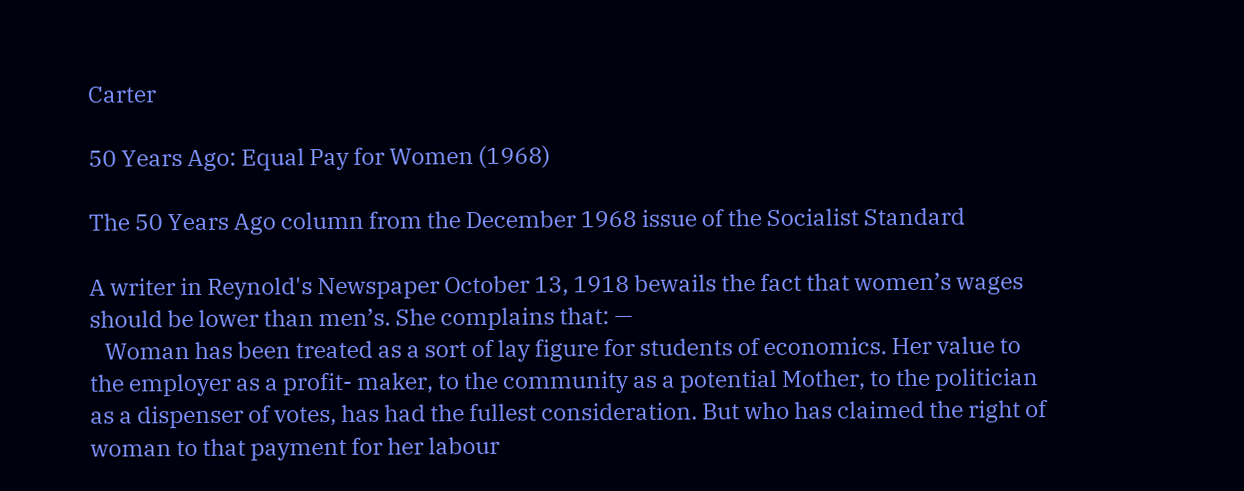Carter

50 Years Ago: Equal Pay for Women (1968)

The 50 Years Ago column from the December 1968 issue of the Socialist Standard

A writer in Reynold's Newspaper October 13, 1918 bewails the fact that women’s wages should be lower than men’s. She complains that: —
   Woman has been treated as a sort of lay figure for students of economics. Her value to the employer as a profit- maker, to the community as a potential Mother, to the politician as a dispenser of votes, has had the fullest consideration. But who has claimed the right of woman to that payment for her labour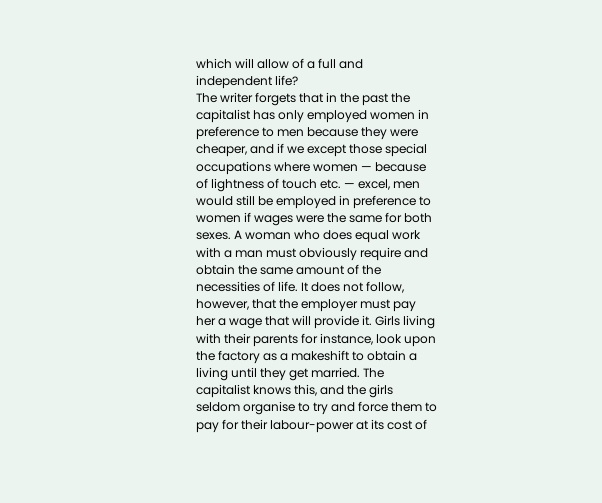which will allow of a full and independent life?
The writer forgets that in the past the capitalist has only employed women in preference to men because they were cheaper, and if we except those special occupations where women — because of lightness of touch etc. — excel, men would still be employed in preference to women if wages were the same for both sexes. A woman who does equal work with a man must obviously require and obtain the same amount of the necessities of life. It does not follow, however, that the employer must pay her a wage that will provide it. Girls living with their parents for instance, look upon the factory as a makeshift to obtain a living until they get married. The capitalist knows this, and the girls seldom organise to try and force them to pay for their labour-power at its cost of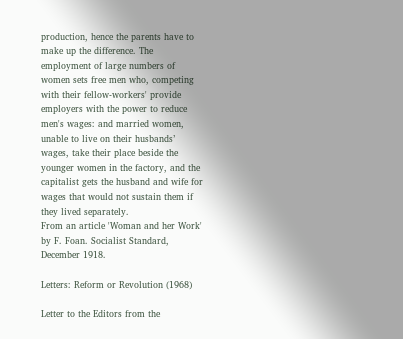production, hence the parents have to make up the difference. The employment of large numbers of women sets free men who, competing with their fellow-workers' provide employers with the power to reduce men's wages: and married women, unable to live on their husbands’ wages, take their place beside the younger women in the factory, and the capitalist gets the husband and wife for wages that would not sustain them if they lived separately.
From an article 'Woman and her Work' by F. Foan. Socialist Standard, December 1918.

Letters: Reform or Revolution (1968)

Letter to the Editors from the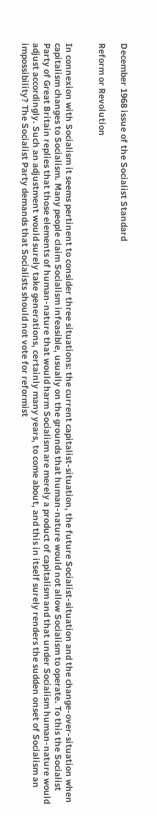December 1968 issue of the Socialist Standard

Reform or Revolution


In connexion with Socialism it seems pertinent to consider three situations: the current capitalist-situation, the future Socialist-situation and the change-over-situation when capitalism changes to Socialism. Many people claim Socialism infeasible, usually on the grounds that human-nature would not allow Socialism to operate. To this the Socialist Party of Great Britain replies that those elements of human-nature that would harm Socialism are merely a product of capitalism and that under Socialism human-nature would adjust accordingly. Such an adjustment would surely take generations, certainly many years, to come about, and this in itself surely renders the sudden onset of Socialism an impossibility? The Socialist Party demands that Socialists should not vote for reformist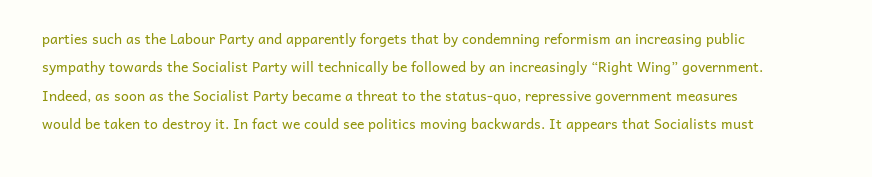parties such as the Labour Party and apparently forgets that by condemning reformism an increasing public sympathy towards the Socialist Party will technically be followed by an increasingly “Right Wing” government. Indeed, as soon as the Socialist Party became a threat to the status-quo, repressive government measures would be taken to destroy it. In fact we could see politics moving backwards. It appears that Socialists must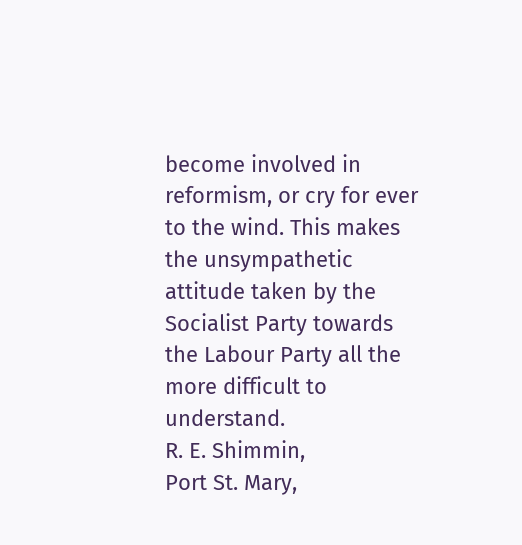become involved in reformism, or cry for ever to the wind. This makes the unsympathetic attitude taken by the Socialist Party towards the Labour Party all the more difficult to understand.
R. E. Shimmin,
Port St. Mary,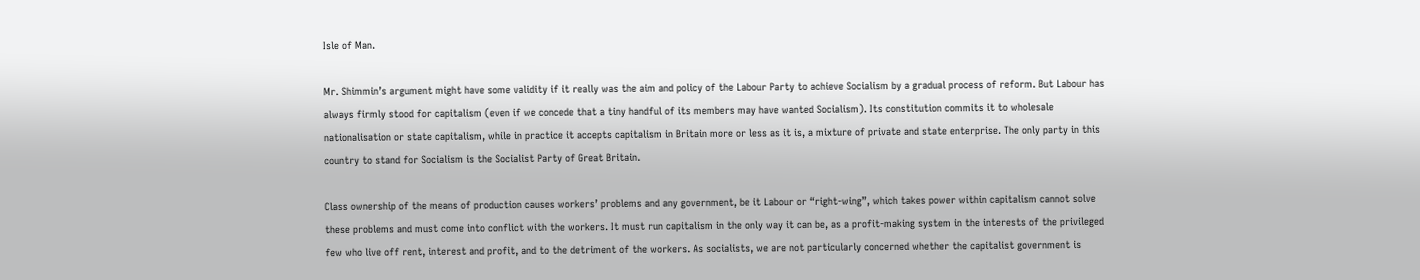Isle of Man.

Mr. Shimmin’s argument might have some validity if it really was the aim and policy of the Labour Party to achieve Socialism by a gradual process of reform. But Labour has always firmly stood for capitalism (even if we concede that a tiny handful of its members may have wanted Socialism). Its constitution commits it to wholesale nationalisation or state capitalism, while in practice it accepts capitalism in Britain more or less as it is, a mixture of private and state enterprise. The only party in this country to stand for Socialism is the Socialist Party of Great Britain.

Class ownership of the means of production causes workers’ problems and any government, be it Labour or “right-wing”, which takes power within capitalism cannot solve these problems and must come into conflict with the workers. It must run capitalism in the only way it can be, as a profit-making system in the interests of the privileged few who live off rent, interest and profit, and to the detriment of the workers. As socialists, we are not particularly concerned whether the capitalist government is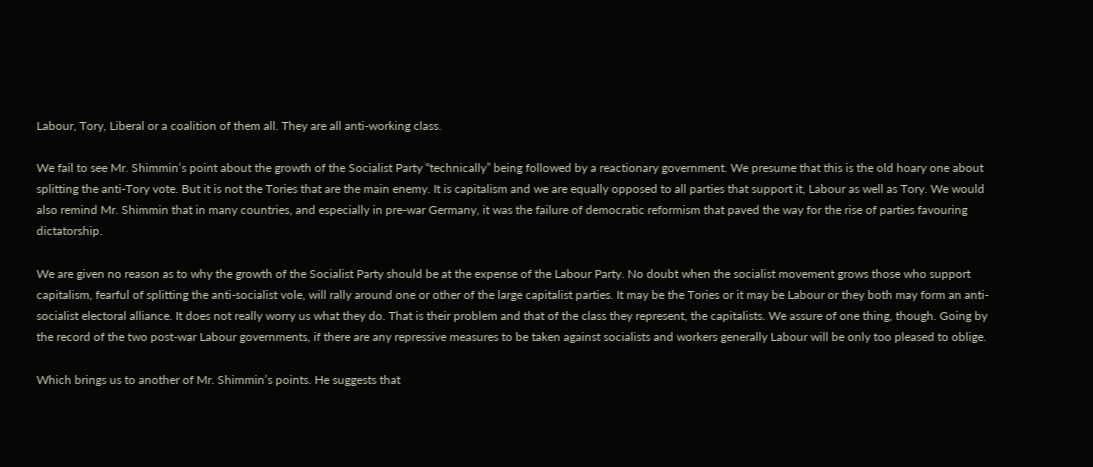Labour, Tory, Liberal or a coalition of them all. They are all anti-working class.

We fail to see Mr. Shimmin’s point about the growth of the Socialist Party “technically” being followed by a reactionary government. We presume that this is the old hoary one about splitting the anti-Tory vote. But it is not the Tories that are the main enemy. It is capitalism and we are equally opposed to all parties that support it, Labour as well as Tory. We would also remind Mr. Shimmin that in many countries, and especially in pre-war Germany, it was the failure of democratic reformism that paved the way for the rise of parties favouring dictatorship.

We are given no reason as to why the growth of the Socialist Party should be at the expense of the Labour Party. No doubt when the socialist movement grows those who support capitalism, fearful of splitting the anti-socialist vole, will rally around one or other of the large capitalist parties. It may be the Tories or it may be Labour or they both may form an anti-socialist electoral alliance. It does not really worry us what they do. That is their problem and that of the class they represent, the capitalists. We assure of one thing, though. Going by the record of the two post-war Labour governments, if there are any repressive measures to be taken against socialists and workers generally Labour will be only too pleased to oblige.

Which brings us to another of Mr. Shimmin’s points. He suggests that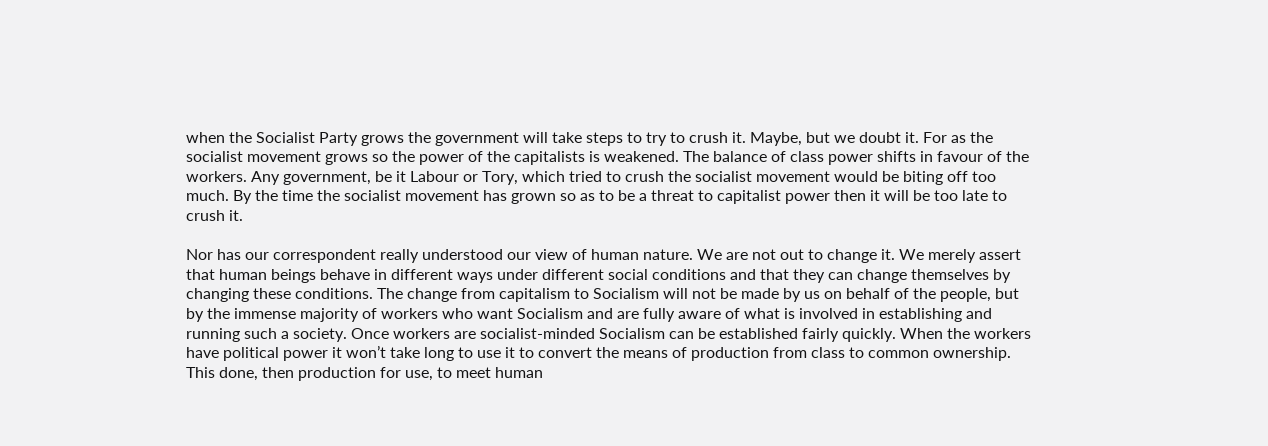when the Socialist Party grows the government will take steps to try to crush it. Maybe, but we doubt it. For as the socialist movement grows so the power of the capitalists is weakened. The balance of class power shifts in favour of the workers. Any government, be it Labour or Tory, which tried to crush the socialist movement would be biting off too much. By the time the socialist movement has grown so as to be a threat to capitalist power then it will be too late to crush it.

Nor has our correspondent really understood our view of human nature. We are not out to change it. We merely assert that human beings behave in different ways under different social conditions and that they can change themselves by changing these conditions. The change from capitalism to Socialism will not be made by us on behalf of the people, but by the immense majority of workers who want Socialism and are fully aware of what is involved in establishing and running such a society. Once workers are socialist-minded Socialism can be established fairly quickly. When the workers have political power it won’t take long to use it to convert the means of production from class to common ownership. This done, then production for use, to meet human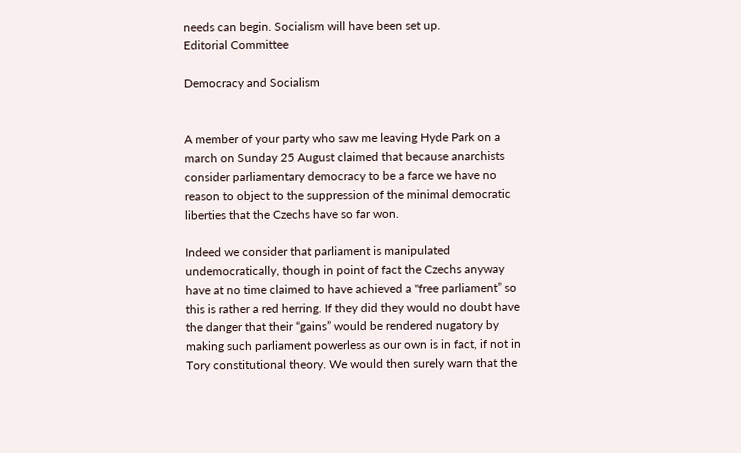needs can begin. Socialism will have been set up.
Editorial Committee

Democracy and Socialism


A member of your party who saw me leaving Hyde Park on a march on Sunday 25 August claimed that because anarchists consider parliamentary democracy to be a farce we have no reason to object to the suppression of the minimal democratic liberties that the Czechs have so far won.

Indeed we consider that parliament is manipulated undemocratically, though in point of fact the Czechs anyway have at no time claimed to have achieved a "free parliament” so this is rather a red herring. If they did they would no doubt have the danger that their “gains” would be rendered nugatory by making such parliament powerless as our own is in fact, if not in Tory constitutional theory. We would then surely warn that the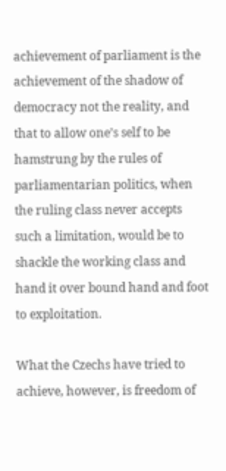achievement of parliament is the achievement of the shadow of democracy not the reality, and that to allow one’s self to be hamstrung by the rules of parliamentarian politics, when the ruling class never accepts such a limitation, would be to shackle the working class and hand it over bound hand and foot to exploitation.

What the Czechs have tried to achieve, however, is freedom of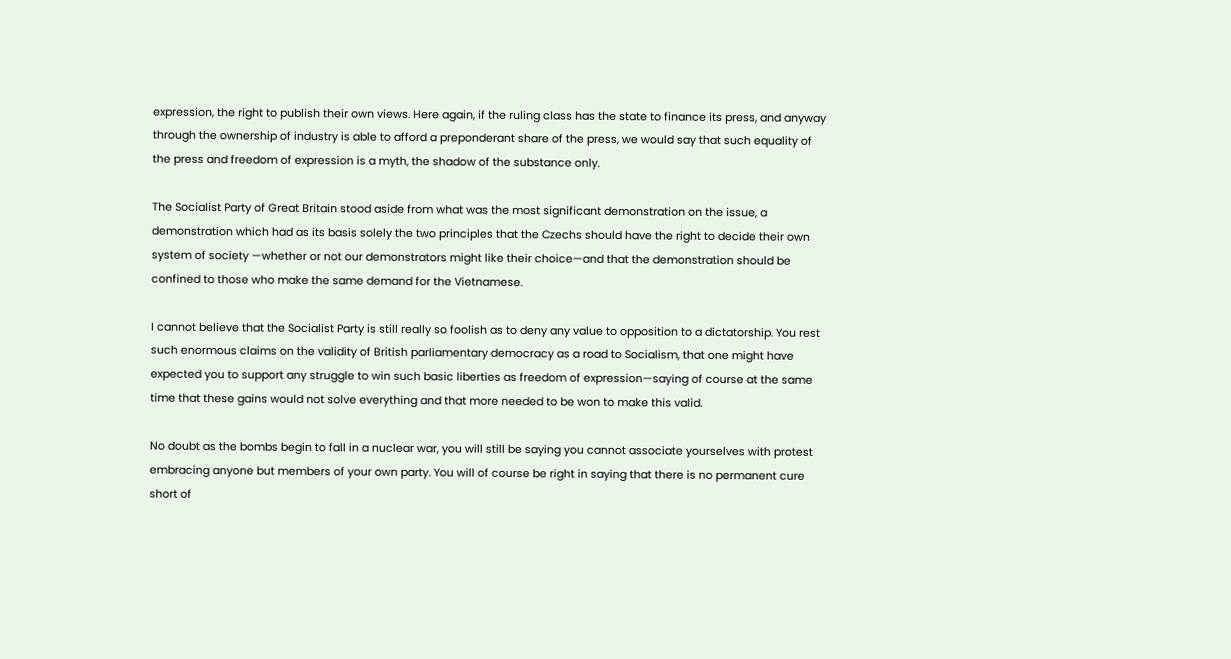expression, the right to publish their own views. Here again, if the ruling class has the state to finance its press, and anyway through the ownership of industry is able to afford a preponderant share of the press, we would say that such equality of the press and freedom of expression is a myth, the shadow of the substance only.

The Socialist Party of Great Britain stood aside from what was the most significant demonstration on the issue, a demonstration which had as its basis solely the two principles that the Czechs should have the right to decide their own system of society —whether or not our demonstrators might like their choice—and that the demonstration should be confined to those who make the same demand for the Vietnamese.

I cannot believe that the Socialist Party is still really so foolish as to deny any value to opposition to a dictatorship. You rest such enormous claims on the validity of British parliamentary democracy as a road to Socialism, that one might have expected you to support any struggle to win such basic liberties as freedom of expression—saying of course at the same time that these gains would not solve everything and that more needed to be won to make this valid.

No doubt as the bombs begin to fall in a nuclear war, you will still be saying you cannot associate yourselves with protest embracing anyone but members of your own party. You will of course be right in saying that there is no permanent cure short of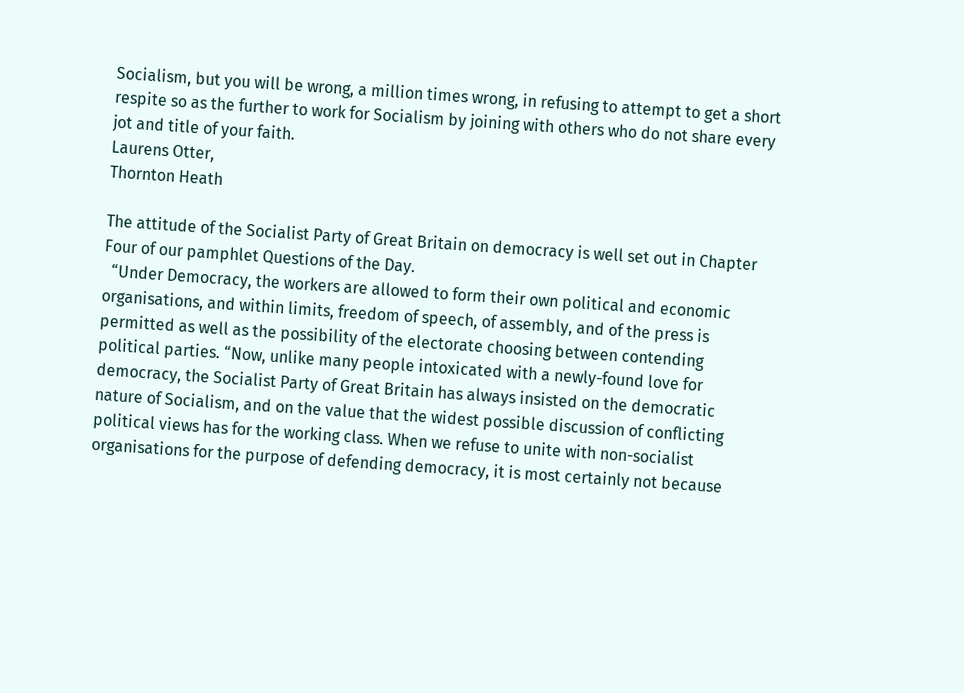Socialism, but you will be wrong, a million times wrong, in refusing to attempt to get a short respite so as the further to work for Socialism by joining with others who do not share every jot and title of your faith.
Laurens Otter,
Thornton Heath

The attitude of the Socialist Party of Great Britain on democracy is well set out in Chapter Four of our pamphlet Questions of the Day.
  “Under Democracy, the workers are allowed to form their own political and economic organisations, and within limits, freedom of speech, of assembly, and of the press is permitted as well as the possibility of the electorate choosing between contending political parties. “Now, unlike many people intoxicated with a newly-found love for democracy, the Socialist Party of Great Britain has always insisted on the democratic nature of Socialism, and on the value that the widest possible discussion of conflicting political views has for the working class. When we refuse to unite with non-socialist organisations for the purpose of defending democracy, it is most certainly not because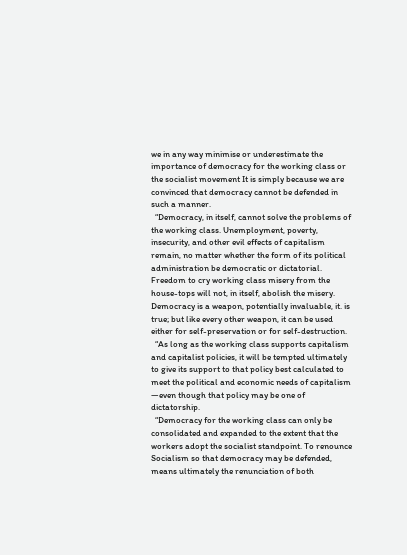we in any way minimise or underestimate the importance of democracy for the working class or the socialist movement It is simply because we are convinced that democracy cannot be defended in such a manner.
  “Democracy, in itself, cannot solve the problems of the working class. Unemployment, poverty, insecurity, and other evil effects of capitalism remain, no matter whether the form of its political administration be democratic or dictatorial. Freedom to cry working class misery from the house-tops will not, in itself, abolish the misery. Democracy is a weapon, potentially invaluable, it. is true; but like every other weapon, it can be used either for self-preservation or for self-destruction.
  “As long as the working class supports capitalism and capitalist policies, it will be tempted ultimately to give its support to that policy best calculated to meet the political and economic needs of capitalism —even though that policy may be one of dictatorship.
  “Democracy for the working class can only be consolidated and expanded to the extent that the workers adopt the socialist standpoint. To renounce Socialism so that democracy may be defended, means ultimately the renunciation of both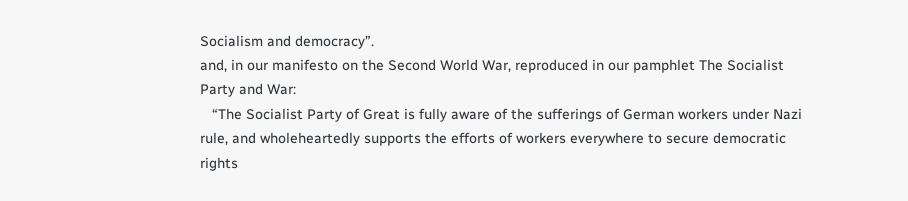Socialism and democracy”.
and, in our manifesto on the Second World War, reproduced in our pamphlet The Socialist Party and War:
   “The Socialist Party of Great is fully aware of the sufferings of German workers under Nazi rule, and wholeheartedly supports the efforts of workers everywhere to secure democratic rights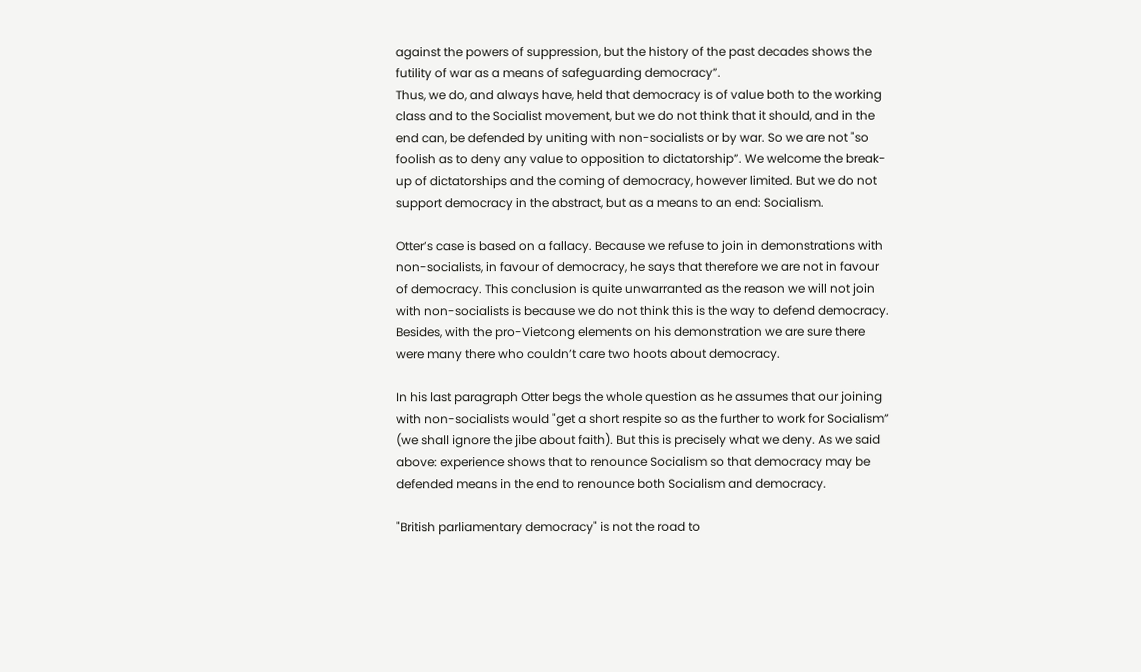against the powers of suppression, but the history of the past decades shows the futility of war as a means of safeguarding democracy”.
Thus, we do, and always have, held that democracy is of value both to the working class and to the Socialist movement, but we do not think that it should, and in the end can, be defended by uniting with non-socialists or by war. So we are not "so foolish as to deny any value to opposition to dictatorship”. We welcome the break-up of dictatorships and the coming of democracy, however limited. But we do not support democracy in the abstract, but as a means to an end: Socialism.

Otter’s case is based on a fallacy. Because we refuse to join in demonstrations with non-socialists, in favour of democracy, he says that therefore we are not in favour of democracy. This conclusion is quite unwarranted as the reason we will not join with non-socialists is because we do not think this is the way to defend democracy. Besides, with the pro-Vietcong elements on his demonstration we are sure there were many there who couldn’t care two hoots about democracy.

In his last paragraph Otter begs the whole question as he assumes that our joining with non-socialists would "get a short respite so as the further to work for Socialism” (we shall ignore the jibe about faith). But this is precisely what we deny. As we said above: experience shows that to renounce Socialism so that democracy may be defended means in the end to renounce both Socialism and democracy.

"British parliamentary democracy" is not the road to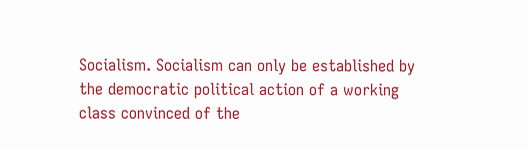Socialism. Socialism can only be established by the democratic political action of a working class convinced of the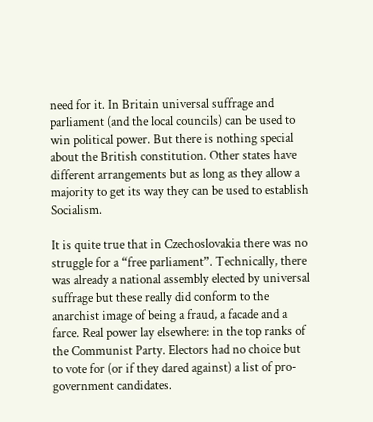need for it. In Britain universal suffrage and parliament (and the local councils) can be used to win political power. But there is nothing special about the British constitution. Other states have different arrangements but as long as they allow a majority to get its way they can be used to establish Socialism.

It is quite true that in Czechoslovakia there was no struggle for a “free parliament”. Technically, there was already a national assembly elected by universal suffrage but these really did conform to the anarchist image of being a fraud, a facade and a farce. Real power lay elsewhere: in the top ranks of the Communist Party. Electors had no choice but to vote for (or if they dared against) a list of pro-government candidates.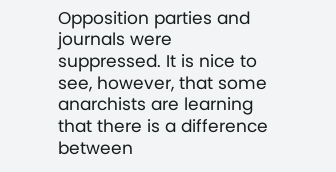Opposition parties and journals were suppressed. It is nice to see, however, that some anarchists are learning that there is a difference between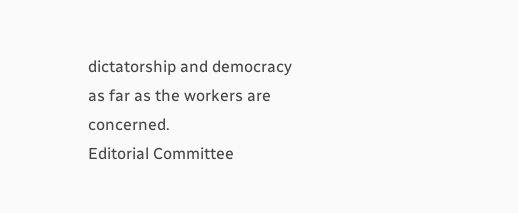dictatorship and democracy as far as the workers are concerned.
Editorial Committee